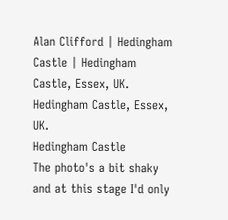Alan Clifford | Hedingham Castle | Hedingham Castle, Essex, UK.
Hedingham Castle, Essex, UK.
Hedingham Castle
The photo's a bit shaky and at this stage I'd only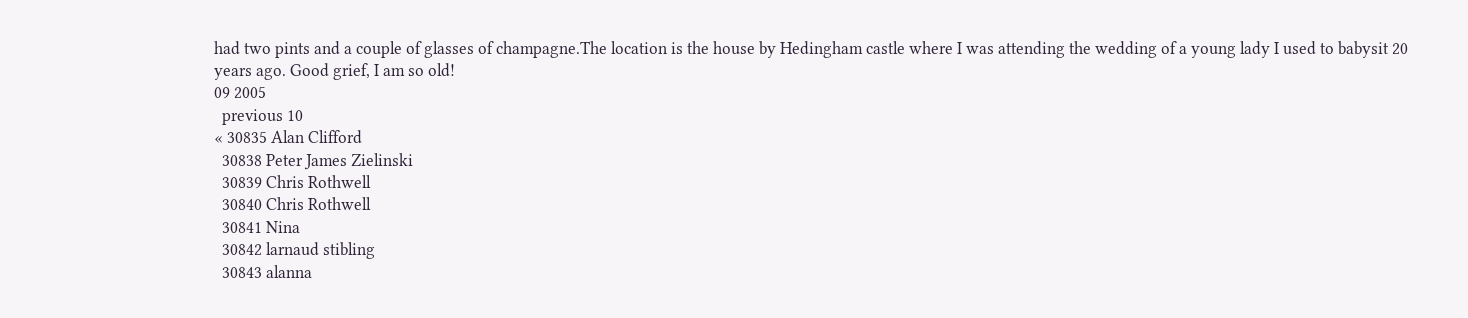had two pints and a couple of glasses of champagne.The location is the house by Hedingham castle where I was attending the wedding of a young lady I used to babysit 20 years ago. Good grief, I am so old!
09 2005
  previous 10
« 30835 Alan Clifford
  30838 Peter James Zielinski
  30839 Chris Rothwell
  30840 Chris Rothwell
  30841 Nina
  30842 larnaud stibling
  30843 alanna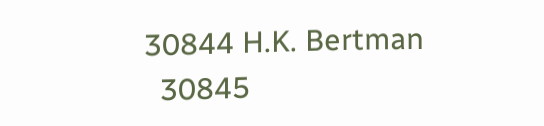30844 H.K. Bertman
  30845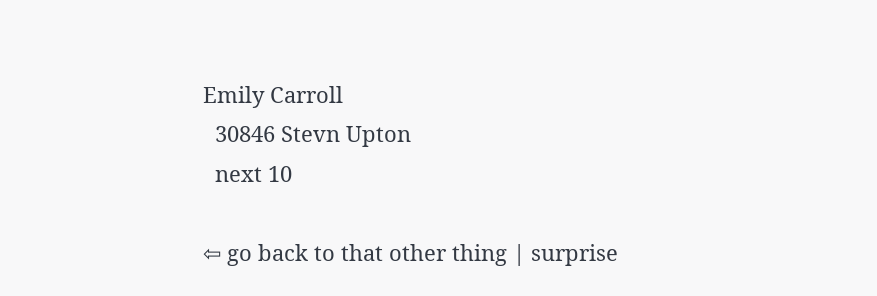Emily Carroll
  30846 Stevn Upton
  next 10

⇦ go back to that other thing | surprise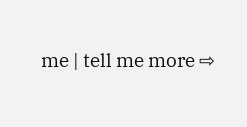me | tell me more ⇨